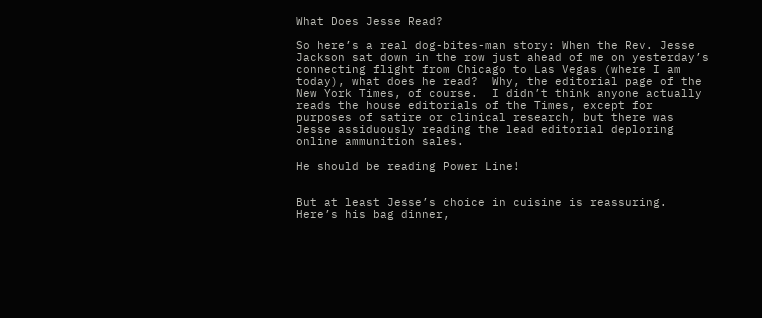What Does Jesse Read?

So here’s a real dog-bites-man story: When the Rev. Jesse Jackson sat down in the row just ahead of me on yesterday’s connecting flight from Chicago to Las Vegas (where I am today), what does he read?  Why, the editorial page of the New York Times, of course.  I didn’t think anyone actually reads the house editorials of the Times, except for purposes of satire or clinical research, but there was Jesse assiduously reading the lead editorial deploring online ammunition sales.

He should be reading Power Line!


But at least Jesse’s choice in cuisine is reassuring.  Here’s his bag dinner,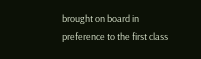brought on board in preference to the first class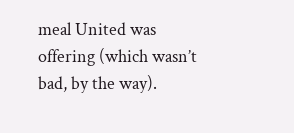meal United was offering (which wasn’t bad, by the way).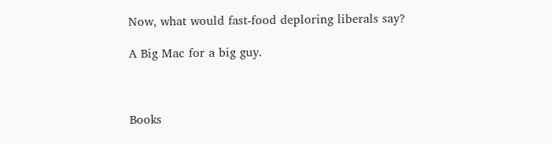Now, what would fast-food deploring liberals say?

A Big Mac for a big guy.



Books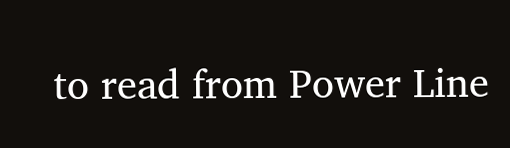to read from Power Line